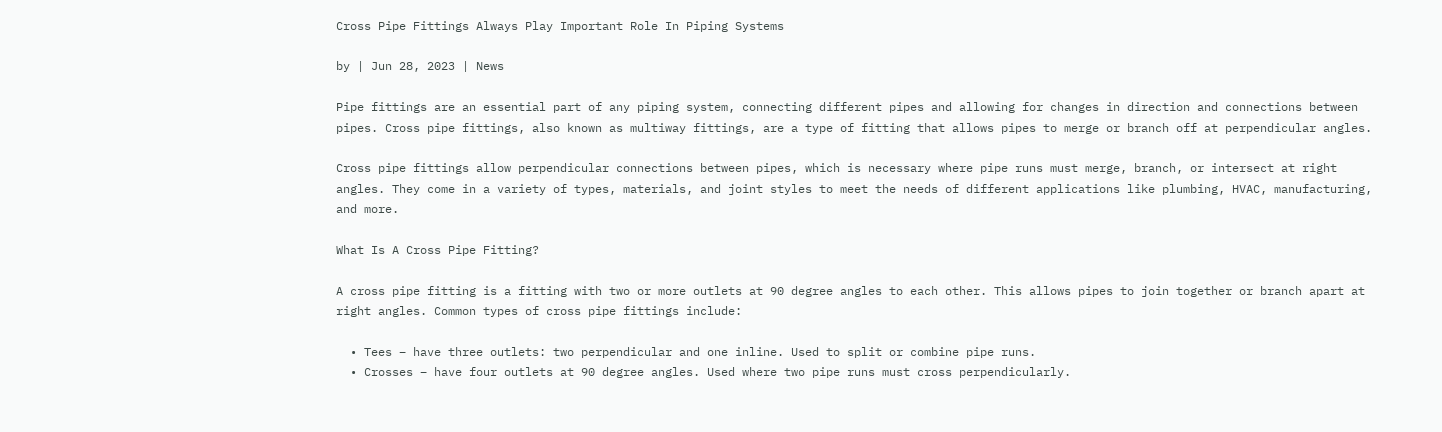Cross Pipe Fittings Always Play Important Role In Piping Systems

by | Jun 28, 2023 | News

Pipe fittings are an essential part of any piping system, connecting different pipes and allowing for changes in direction and connections between pipes. Cross pipe fittings, also known as multiway fittings, are a type of fitting that allows pipes to merge or branch off at perpendicular angles.

Cross pipe fittings allow perpendicular connections between pipes, which is necessary where pipe runs must merge, branch, or intersect at right angles. They come in a variety of types, materials, and joint styles to meet the needs of different applications like plumbing, HVAC, manufacturing, and more.

What Is A Cross Pipe Fitting?

A cross pipe fitting is a fitting with two or more outlets at 90 degree angles to each other. This allows pipes to join together or branch apart at right angles. Common types of cross pipe fittings include:

  • Tees – have three outlets: two perpendicular and one inline. Used to split or combine pipe runs.
  • Crosses – have four outlets at 90 degree angles. Used where two pipe runs must cross perpendicularly.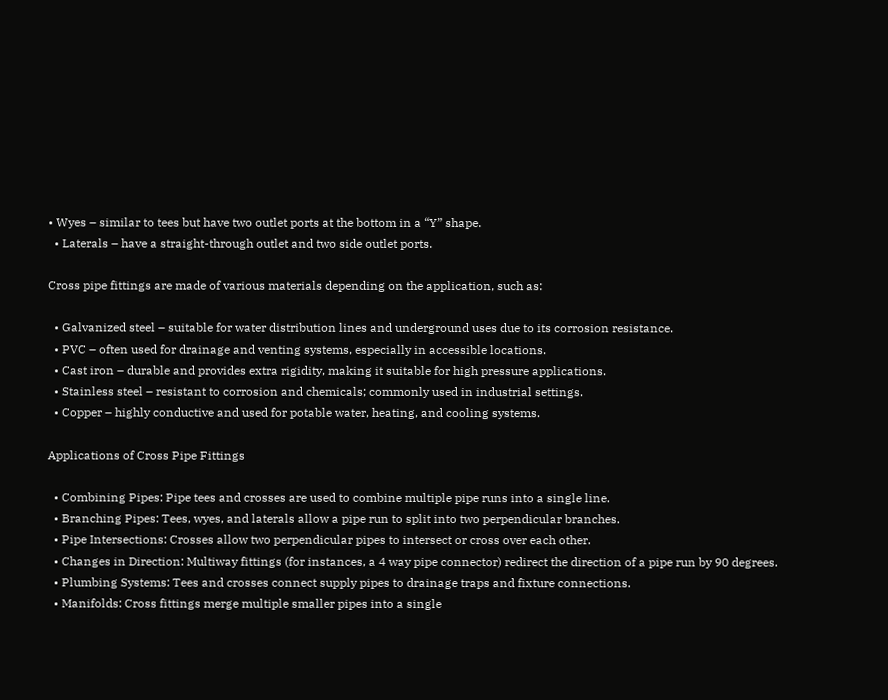• Wyes – similar to tees but have two outlet ports at the bottom in a “Y” shape.
  • Laterals – have a straight-through outlet and two side outlet ports.

Cross pipe fittings are made of various materials depending on the application, such as:

  • Galvanized steel – suitable for water distribution lines and underground uses due to its corrosion resistance.
  • PVC – often used for drainage and venting systems, especially in accessible locations.
  • Cast iron – durable and provides extra rigidity, making it suitable for high pressure applications.
  • Stainless steel – resistant to corrosion and chemicals; commonly used in industrial settings.
  • Copper – highly conductive and used for potable water, heating, and cooling systems.

Applications of Cross Pipe Fittings

  • Combining Pipes: Pipe tees and crosses are used to combine multiple pipe runs into a single line.
  • Branching Pipes: Tees, wyes, and laterals allow a pipe run to split into two perpendicular branches.
  • Pipe Intersections: Crosses allow two perpendicular pipes to intersect or cross over each other.
  • Changes in Direction: Multiway fittings (for instances, a 4 way pipe connector) redirect the direction of a pipe run by 90 degrees.
  • Plumbing Systems: Tees and crosses connect supply pipes to drainage traps and fixture connections.
  • Manifolds: Cross fittings merge multiple smaller pipes into a single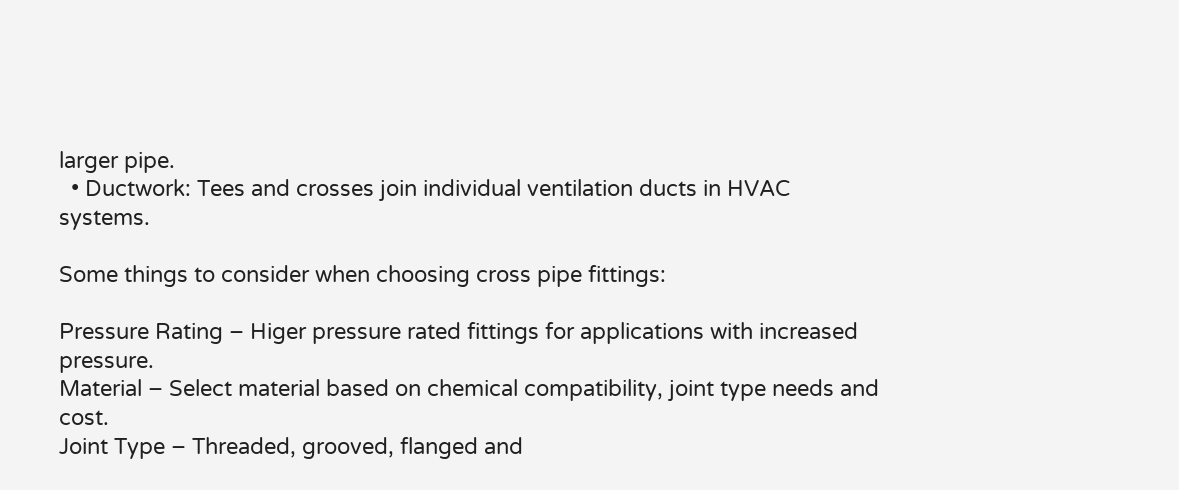larger pipe.
  • Ductwork: Tees and crosses join individual ventilation ducts in HVAC systems.

Some things to consider when choosing cross pipe fittings:

Pressure Rating – Higer pressure rated fittings for applications with increased pressure.
Material – Select material based on chemical compatibility, joint type needs and cost.
Joint Type – Threaded, grooved, flanged and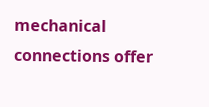mechanical connections offer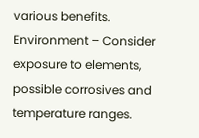various benefits.
Environment – Consider exposure to elements, possible corrosives and temperature ranges.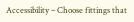Accessibility – Choose fittings that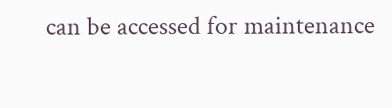can be accessed for maintenance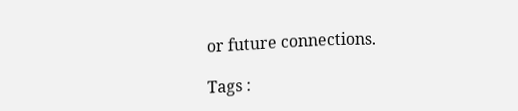or future connections.

Tags :